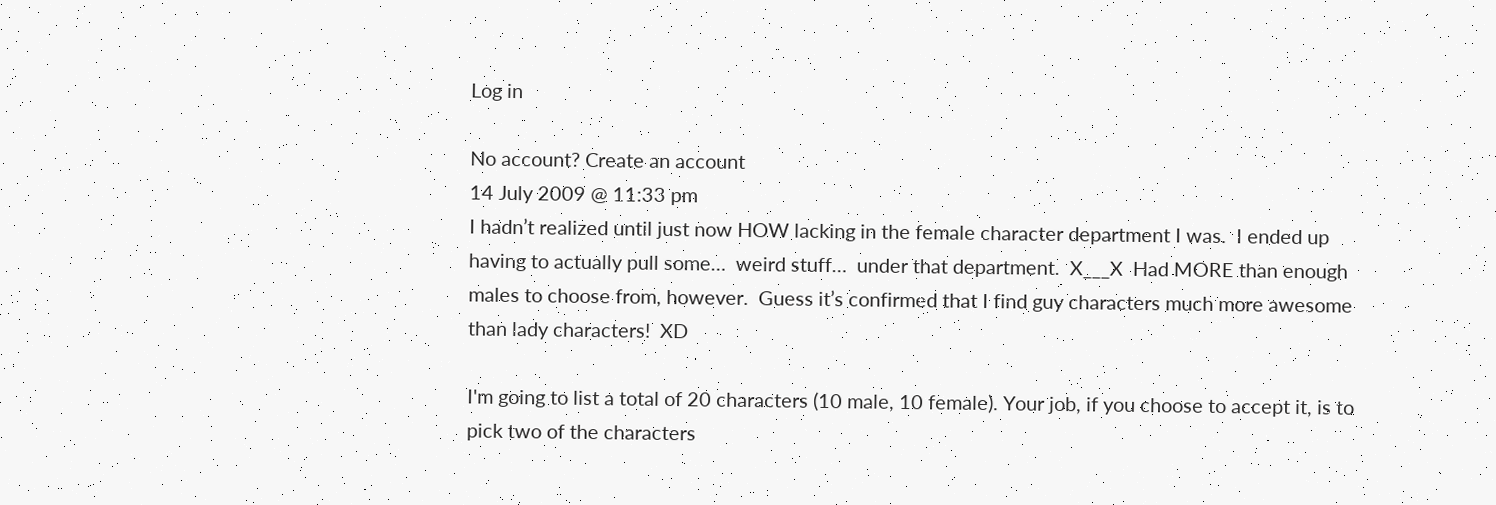Log in

No account? Create an account
14 July 2009 @ 11:33 pm
I hadn’t realized until just now HOW lacking in the female character department I was.  I ended up having to actually pull some…  weird stuff…  under that department.  X___X  Had MORE than enough males to choose from, however.  Guess it’s confirmed that I find guy characters much more awesome than lady characters!  XD

I'm going to list a total of 20 characters (10 male, 10 female). Your job, if you choose to accept it, is to pick two of the characters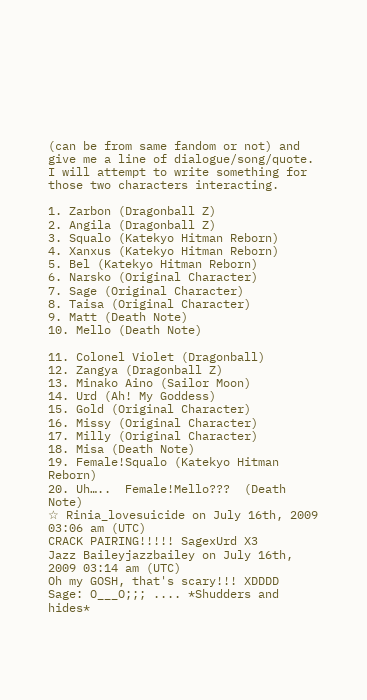(can be from same fandom or not) and give me a line of dialogue/song/quote. I will attempt to write something for those two characters interacting.

1. Zarbon (Dragonball Z)
2. Angila (Dragonball Z)
3. Squalo (Katekyo Hitman Reborn)
4. Xanxus (Katekyo Hitman Reborn)
5. Bel (Katekyo Hitman Reborn)
6. Narsko (Original Character)
7. Sage (Original Character)
8. Taisa (Original Character)
9. Matt (Death Note)
10. Mello (Death Note)

11. Colonel Violet (Dragonball)
12. Zangya (Dragonball Z)
13. Minako Aino (Sailor Moon)
14. Urd (Ah! My Goddess)
15. Gold (Original Character)
16. Missy (Original Character)
17. Milly (Original Character)
18. Misa (Death Note)
19. Female!Squalo (Katekyo Hitman Reborn)
20. Uh…..  Female!Mello???  (Death Note)
☆ Rinia_lovesuicide on July 16th, 2009 03:06 am (UTC)
CRACK PAIRING!!!!! SagexUrd X3
Jazz Baileyjazzbailey on July 16th, 2009 03:14 am (UTC)
Oh my GOSH, that's scary!!! XDDDD
Sage: O___O;;; .... *Shudders and hides*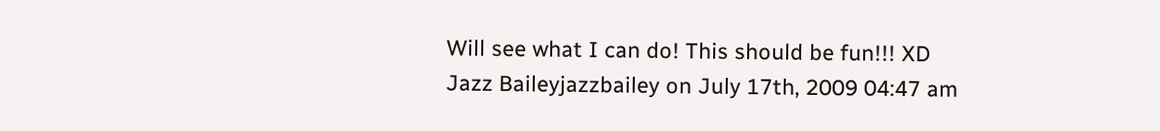Will see what I can do! This should be fun!!! XD
Jazz Baileyjazzbailey on July 17th, 2009 04:47 am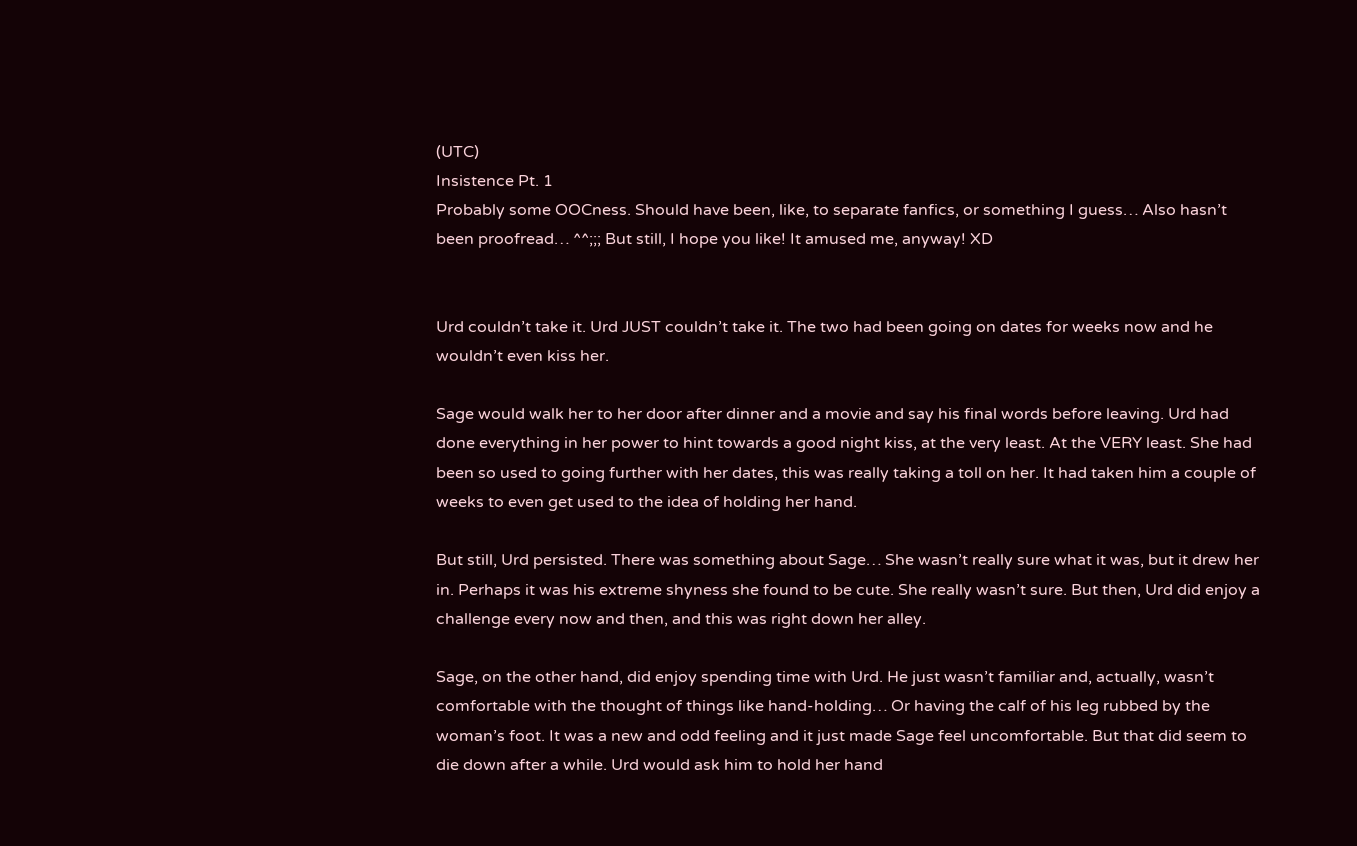(UTC)
Insistence Pt. 1
Probably some OOCness. Should have been, like, to separate fanfics, or something I guess… Also hasn’t been proofread… ^^;;; But still, I hope you like! It amused me, anyway! XD


Urd couldn’t take it. Urd JUST couldn’t take it. The two had been going on dates for weeks now and he wouldn’t even kiss her.

Sage would walk her to her door after dinner and a movie and say his final words before leaving. Urd had done everything in her power to hint towards a good night kiss, at the very least. At the VERY least. She had been so used to going further with her dates, this was really taking a toll on her. It had taken him a couple of weeks to even get used to the idea of holding her hand.

But still, Urd persisted. There was something about Sage… She wasn’t really sure what it was, but it drew her in. Perhaps it was his extreme shyness she found to be cute. She really wasn’t sure. But then, Urd did enjoy a challenge every now and then, and this was right down her alley.

Sage, on the other hand, did enjoy spending time with Urd. He just wasn’t familiar and, actually, wasn’t comfortable with the thought of things like hand-holding… Or having the calf of his leg rubbed by the woman’s foot. It was a new and odd feeling and it just made Sage feel uncomfortable. But that did seem to die down after a while. Urd would ask him to hold her hand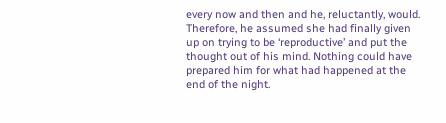every now and then and he, reluctantly, would. Therefore, he assumed she had finally given up on trying to be ‘reproductive’ and put the thought out of his mind. Nothing could have prepared him for what had happened at the end of the night.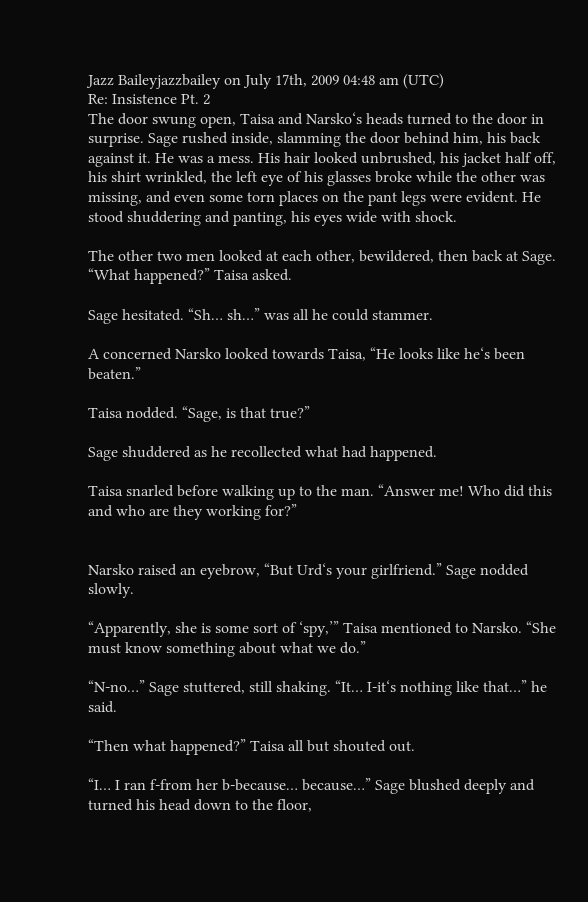Jazz Baileyjazzbailey on July 17th, 2009 04:48 am (UTC)
Re: Insistence Pt. 2
The door swung open, Taisa and Narsko‘s heads turned to the door in surprise. Sage rushed inside, slamming the door behind him, his back against it. He was a mess. His hair looked unbrushed, his jacket half off, his shirt wrinkled, the left eye of his glasses broke while the other was missing, and even some torn places on the pant legs were evident. He stood shuddering and panting, his eyes wide with shock.

The other two men looked at each other, bewildered, then back at Sage. “What happened?” Taisa asked.

Sage hesitated. “Sh… sh…” was all he could stammer.

A concerned Narsko looked towards Taisa, “He looks like he‘s been beaten.”

Taisa nodded. “Sage, is that true?”

Sage shuddered as he recollected what had happened.

Taisa snarled before walking up to the man. “Answer me! Who did this and who are they working for?”


Narsko raised an eyebrow, “But Urd‘s your girlfriend.” Sage nodded slowly.

“Apparently, she is some sort of ‘spy,’” Taisa mentioned to Narsko. “She must know something about what we do.”

“N-no…” Sage stuttered, still shaking. “It… I-it‘s nothing like that…” he said.

“Then what happened?” Taisa all but shouted out.

“I… I ran f-from her b-because… because…” Sage blushed deeply and turned his head down to the floor,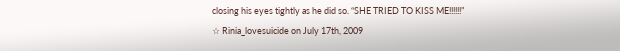closing his eyes tightly as he did so. “SHE TRIED TO KISS ME!!!!!!”
☆ Rinia_lovesuicide on July 17th, 2009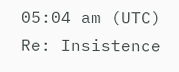05:04 am (UTC)
Re: Insistence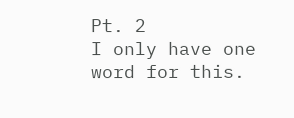Pt. 2
I only have one word for this.